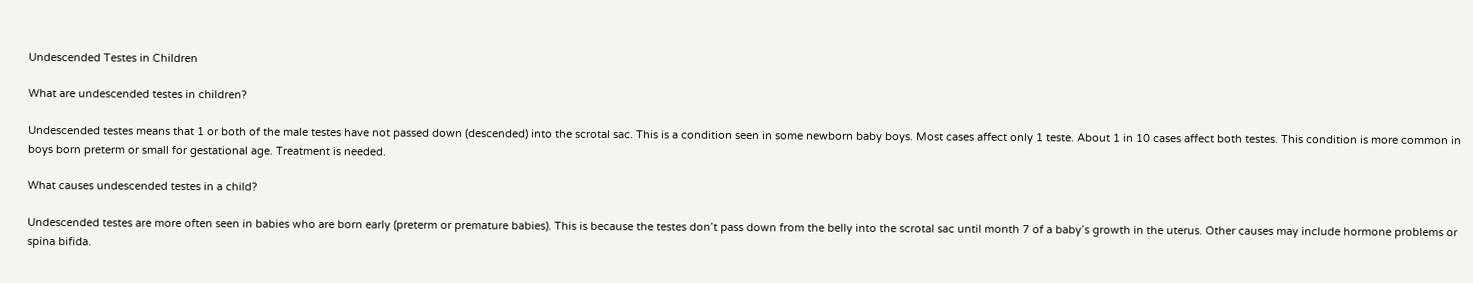Undescended Testes in Children

What are undescended testes in children?

Undescended testes means that 1 or both of the male testes have not passed down (descended) into the scrotal sac. This is a condition seen in some newborn baby boys. Most cases affect only 1 teste. About 1 in 10 cases affect both testes. This condition is more common in boys born preterm or small for gestational age. Treatment is needed.

What causes undescended testes in a child?

Undescended testes are more often seen in babies who are born early (preterm or premature babies). This is because the testes don’t pass down from the belly into the scrotal sac until month 7 of a baby’s growth in the uterus. Other causes may include hormone problems or spina bifida.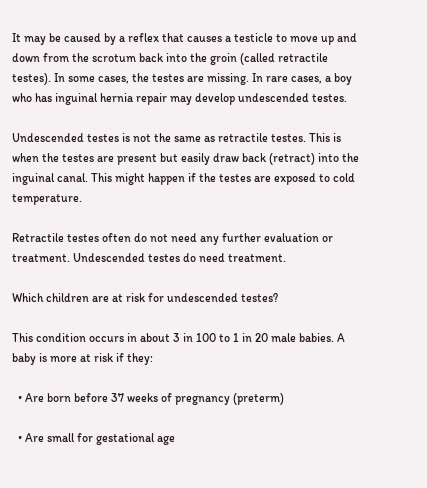It may be caused by a reflex that causes a testicle to move up and down from the scrotum back into the groin (called retractile testes). In some cases, the testes are missing. In rare cases, a boy who has inguinal hernia repair may develop undescended testes.

Undescended testes is not the same as retractile testes. This is when the testes are present but easily draw back (retract) into the inguinal canal. This might happen if the testes are exposed to cold temperature.

Retractile testes often do not need any further evaluation or treatment. Undescended testes do need treatment.

Which children are at risk for undescended testes?

This condition occurs in about 3 in 100 to 1 in 20 male babies. A baby is more at risk if they:

  • Are born before 37 weeks of pregnancy (preterm)

  • Are small for gestational age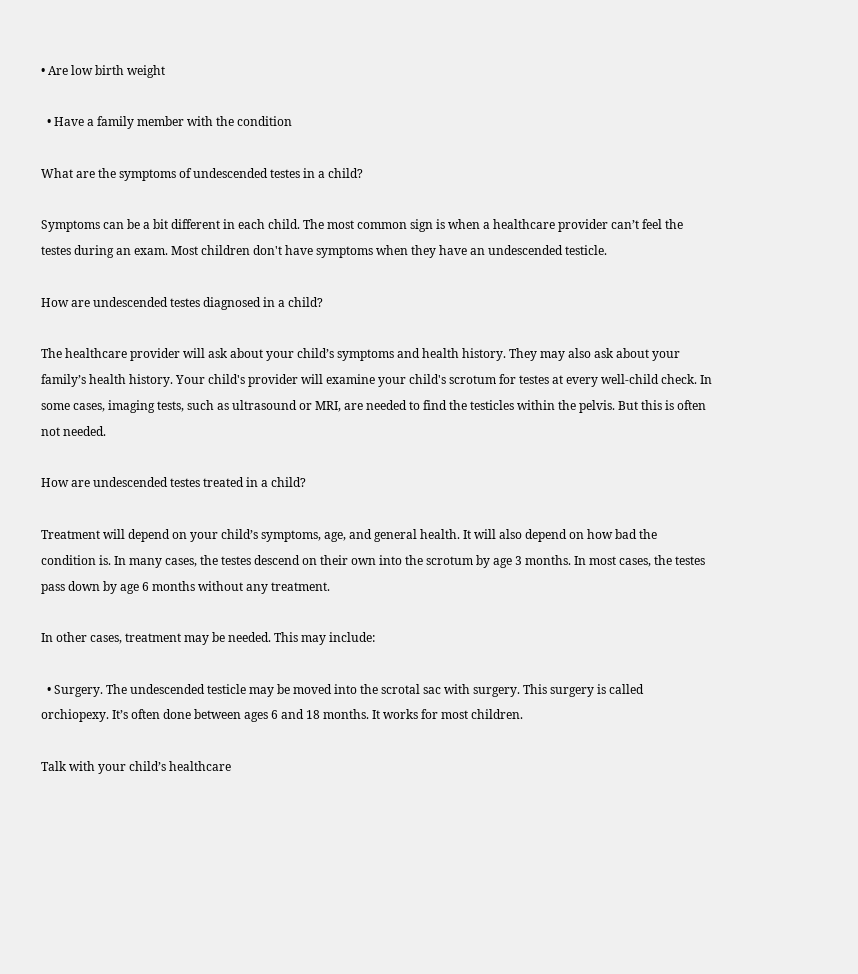• Are low birth weight

  • Have a family member with the condition

What are the symptoms of undescended testes in a child?

Symptoms can be a bit different in each child. The most common sign is when a healthcare provider can’t feel the testes during an exam. Most children don't have symptoms when they have an undescended testicle.

How are undescended testes diagnosed in a child?

The healthcare provider will ask about your child’s symptoms and health history. They may also ask about your family’s health history. Your child's provider will examine your child's scrotum for testes at every well-child check. In some cases, imaging tests, such as ultrasound or MRI, are needed to find the testicles within the pelvis. But this is often not needed.

How are undescended testes treated in a child?

Treatment will depend on your child’s symptoms, age, and general health. It will also depend on how bad the condition is. In many cases, the testes descend on their own into the scrotum by age 3 months. In most cases, the testes pass down by age 6 months without any treatment.

In other cases, treatment may be needed. This may include:

  • Surgery. The undescended testicle may be moved into the scrotal sac with surgery. This surgery is called orchiopexy. It’s often done between ages 6 and 18 months. It works for most children.

Talk with your child’s healthcare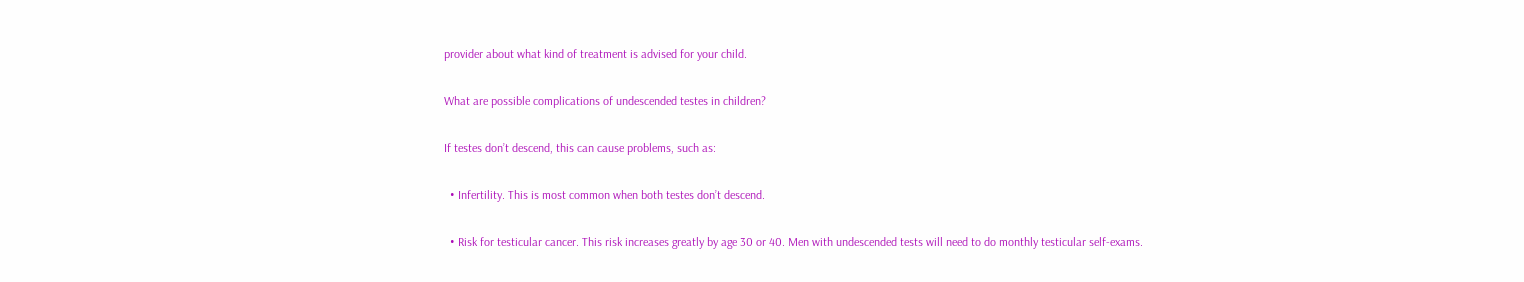provider about what kind of treatment is advised for your child.

What are possible complications of undescended testes in children?

If testes don’t descend, this can cause problems, such as:

  • Infertility. This is most common when both testes don’t descend.

  • Risk for testicular cancer. This risk increases greatly by age 30 or 40. Men with undescended tests will need to do monthly testicular self-exams.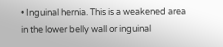• Inguinal hernia. This is a weakened area in the lower belly wall or inguinal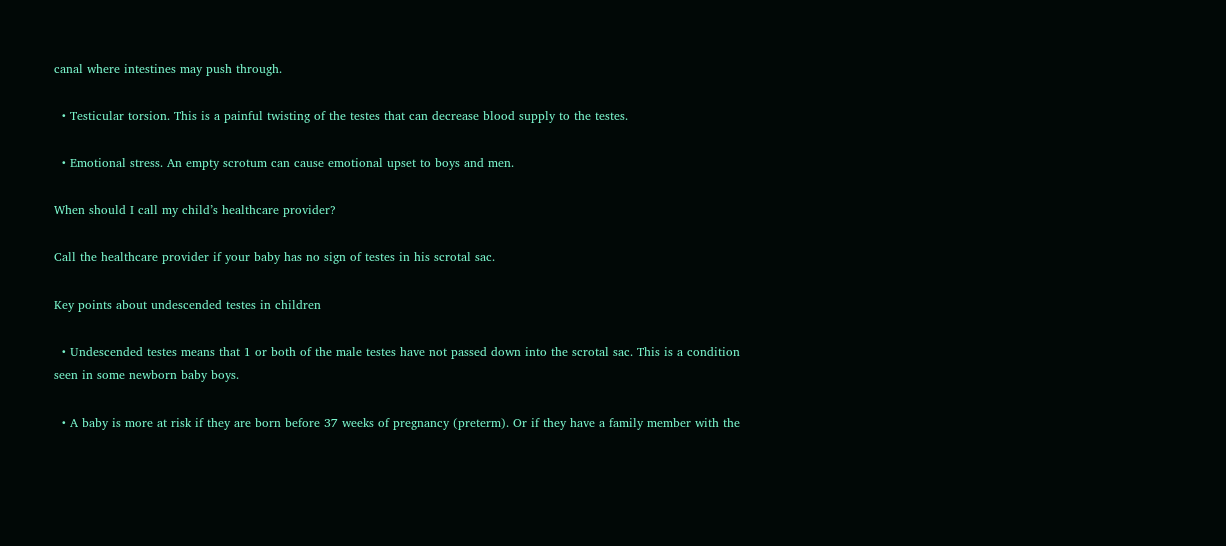canal where intestines may push through.

  • Testicular torsion. This is a painful twisting of the testes that can decrease blood supply to the testes.

  • Emotional stress. An empty scrotum can cause emotional upset to boys and men.

When should I call my child’s healthcare provider?

Call the healthcare provider if your baby has no sign of testes in his scrotal sac.

Key points about undescended testes in children

  • Undescended testes means that 1 or both of the male testes have not passed down into the scrotal sac. This is a condition seen in some newborn baby boys.

  • A baby is more at risk if they are born before 37 weeks of pregnancy (preterm). Or if they have a family member with the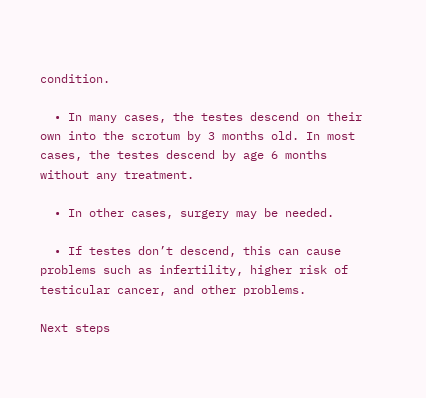condition.

  • In many cases, the testes descend on their own into the scrotum by 3 months old. In most cases, the testes descend by age 6 months without any treatment.

  • In other cases, surgery may be needed.

  • If testes don’t descend, this can cause problems such as infertility, higher risk of testicular cancer, and other problems.

Next steps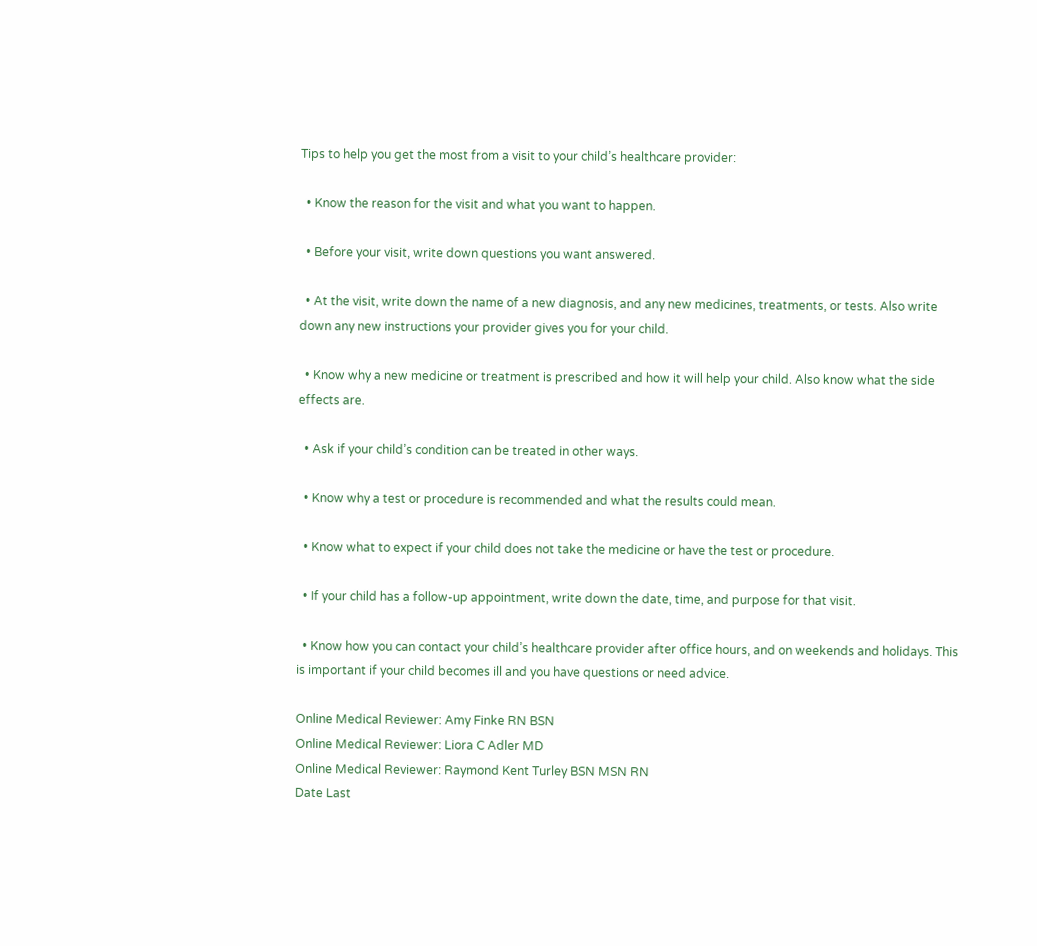Tips to help you get the most from a visit to your child’s healthcare provider:

  • Know the reason for the visit and what you want to happen.

  • Before your visit, write down questions you want answered.

  • At the visit, write down the name of a new diagnosis, and any new medicines, treatments, or tests. Also write down any new instructions your provider gives you for your child.

  • Know why a new medicine or treatment is prescribed and how it will help your child. Also know what the side effects are.

  • Ask if your child’s condition can be treated in other ways.

  • Know why a test or procedure is recommended and what the results could mean.

  • Know what to expect if your child does not take the medicine or have the test or procedure.

  • If your child has a follow-up appointment, write down the date, time, and purpose for that visit.

  • Know how you can contact your child’s healthcare provider after office hours, and on weekends and holidays. This is important if your child becomes ill and you have questions or need advice.

Online Medical Reviewer: Amy Finke RN BSN
Online Medical Reviewer: Liora C Adler MD
Online Medical Reviewer: Raymond Kent Turley BSN MSN RN
Date Last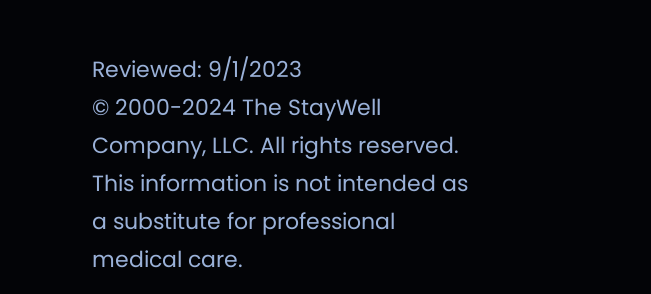Reviewed: 9/1/2023
© 2000-2024 The StayWell Company, LLC. All rights reserved. This information is not intended as a substitute for professional medical care.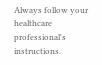Always follow your healthcare professional's instructions.